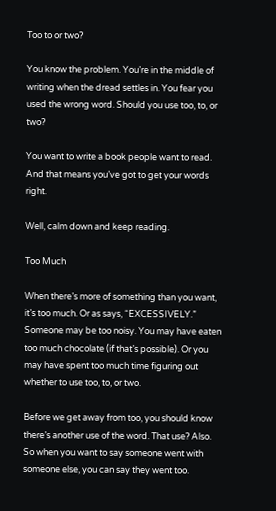Too to or two?

You know the problem. You’re in the middle of writing when the dread settles in. You fear you used the wrong word. Should you use too, to, or two?

You want to write a book people want to read. And that means you’ve got to get your words right.

Well, calm down and keep reading.

Too Much

When there’s more of something than you want, it’s too much. Or as says, “EXCESSIVELY.” Someone may be too noisy. You may have eaten too much chocolate (if that’s possible). Or you may have spent too much time figuring out whether to use too, to, or two.

Before we get away from too, you should know there’s another use of the word. That use? Also. So when you want to say someone went with someone else, you can say they went too.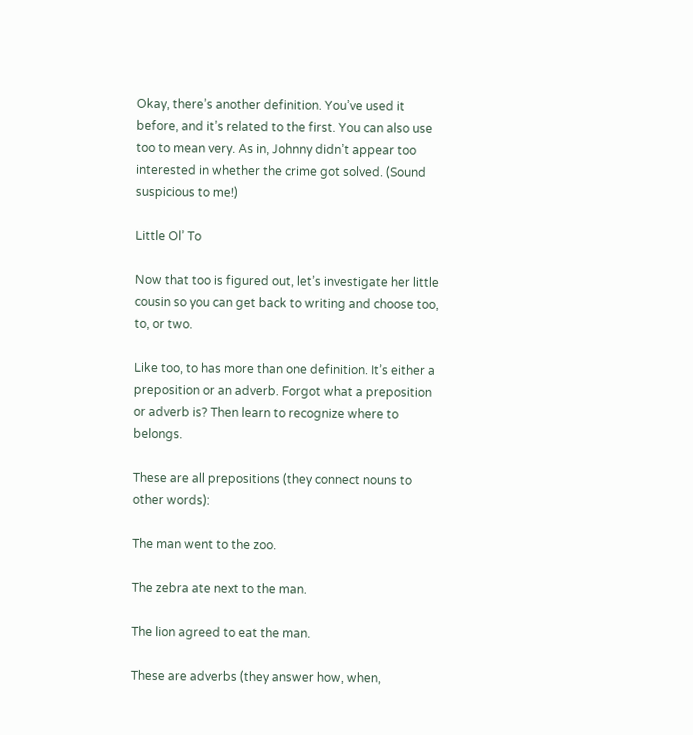Okay, there’s another definition. You’ve used it before, and it’s related to the first. You can also use too to mean very. As in, Johnny didn’t appear too interested in whether the crime got solved. (Sound suspicious to me!)

Little Ol’ To

Now that too is figured out, let’s investigate her little cousin so you can get back to writing and choose too, to, or two.

Like too, to has more than one definition. It’s either a preposition or an adverb. Forgot what a preposition or adverb is? Then learn to recognize where to belongs.

These are all prepositions (they connect nouns to other words):

The man went to the zoo.

The zebra ate next to the man.

The lion agreed to eat the man.

These are adverbs (they answer how, when,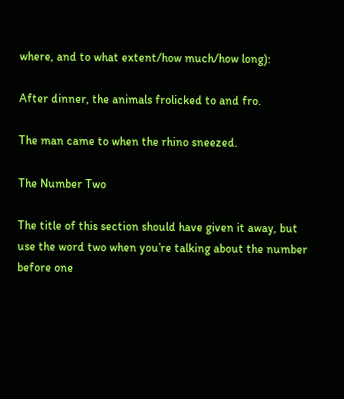where, and to what extent/how much/how long):

After dinner, the animals frolicked to and fro.

The man came to when the rhino sneezed.

The Number Two

The title of this section should have given it away, but use the word two when you’re talking about the number before one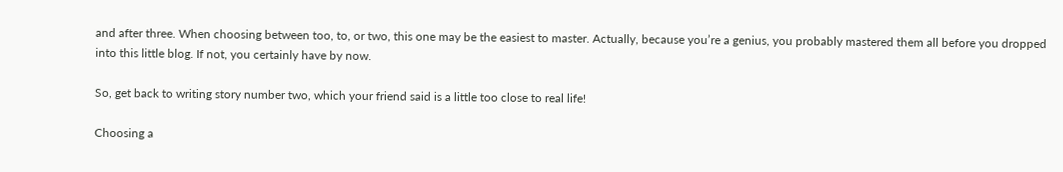and after three. When choosing between too, to, or two, this one may be the easiest to master. Actually, because you’re a genius, you probably mastered them all before you dropped into this little blog. If not, you certainly have by now.

So, get back to writing story number two, which your friend said is a little too close to real life!

Choosing a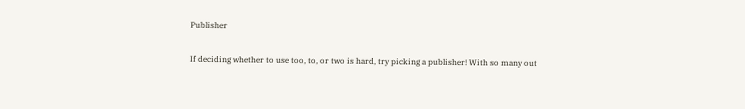Publisher

If deciding whether to use too, to, or two is hard, try picking a publisher! With so many out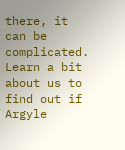there, it can be complicated. Learn a bit about us to find out if Argyle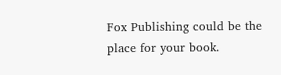Fox Publishing could be the place for your book.